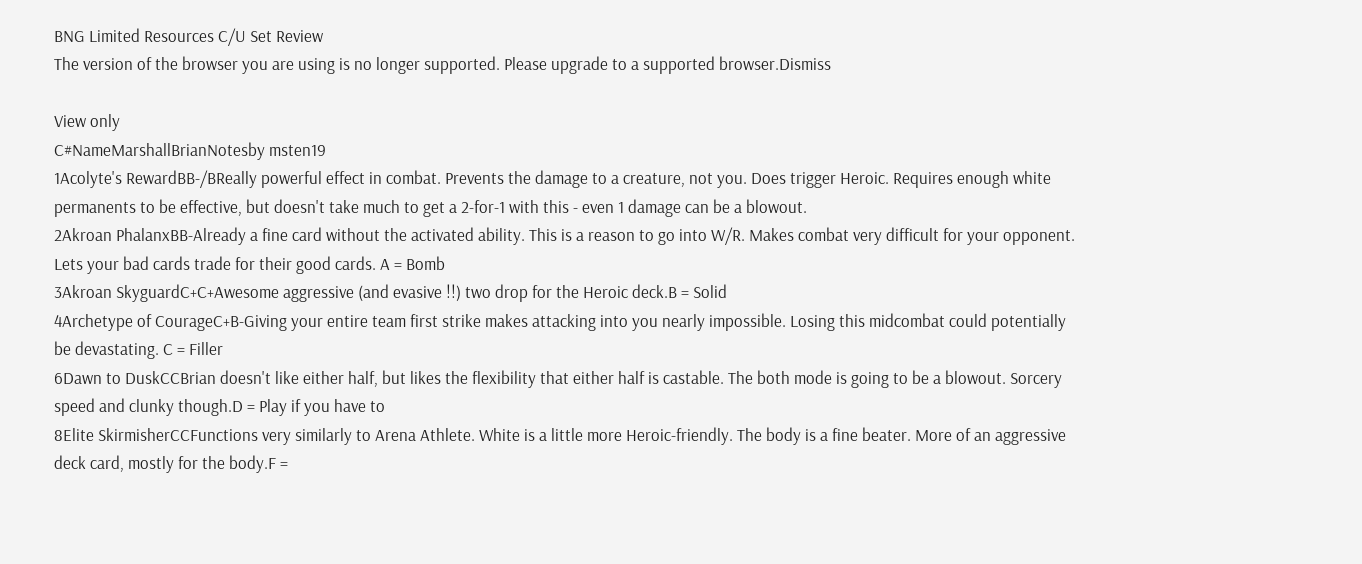BNG Limited Resources C/U Set Review
The version of the browser you are using is no longer supported. Please upgrade to a supported browser.Dismiss

View only
C#NameMarshallBrianNotesby msten19
1Acolyte's RewardBB-/BReally powerful effect in combat. Prevents the damage to a creature, not you. Does trigger Heroic. Requires enough white permanents to be effective, but doesn't take much to get a 2-for-1 with this - even 1 damage can be a blowout.
2Akroan PhalanxBB-Already a fine card without the activated ability. This is a reason to go into W/R. Makes combat very difficult for your opponent. Lets your bad cards trade for their good cards. A = Bomb
3Akroan SkyguardC+C+Awesome aggressive (and evasive !!) two drop for the Heroic deck.B = Solid
4Archetype of CourageC+B-Giving your entire team first strike makes attacking into you nearly impossible. Losing this midcombat could potentially be devastating. C = Filler
6Dawn to DuskCCBrian doesn't like either half, but likes the flexibility that either half is castable. The both mode is going to be a blowout. Sorcery speed and clunky though.D = Play if you have to
8Elite SkirmisherCCFunctions very similarly to Arena Athlete. White is a little more Heroic-friendly. The body is a fine beater. More of an aggressive deck card, mostly for the body.F =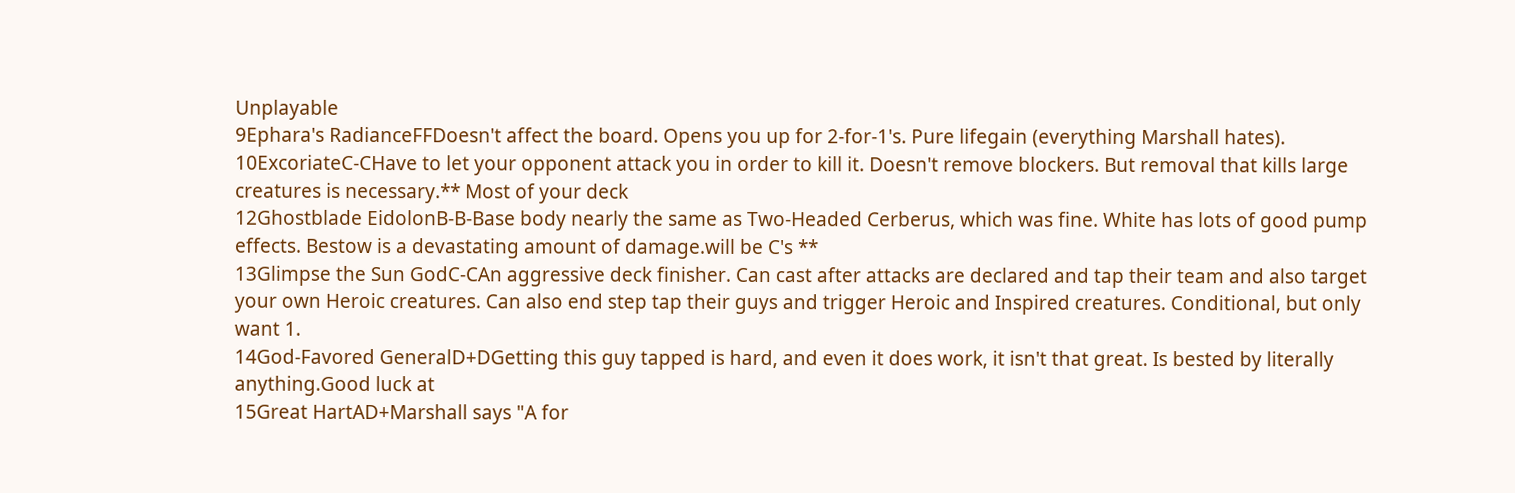Unplayable
9Ephara's RadianceFFDoesn't affect the board. Opens you up for 2-for-1's. Pure lifegain (everything Marshall hates).
10ExcoriateC-CHave to let your opponent attack you in order to kill it. Doesn't remove blockers. But removal that kills large creatures is necessary.** Most of your deck
12Ghostblade EidolonB-B-Base body nearly the same as Two-Headed Cerberus, which was fine. White has lots of good pump effects. Bestow is a devastating amount of damage.will be C's **
13Glimpse the Sun GodC-CAn aggressive deck finisher. Can cast after attacks are declared and tap their team and also target your own Heroic creatures. Can also end step tap their guys and trigger Heroic and Inspired creatures. Conditional, but only want 1.
14God-Favored GeneralD+DGetting this guy tapped is hard, and even it does work, it isn't that great. Is bested by literally anything.Good luck at
15Great HartAD+Marshall says "A for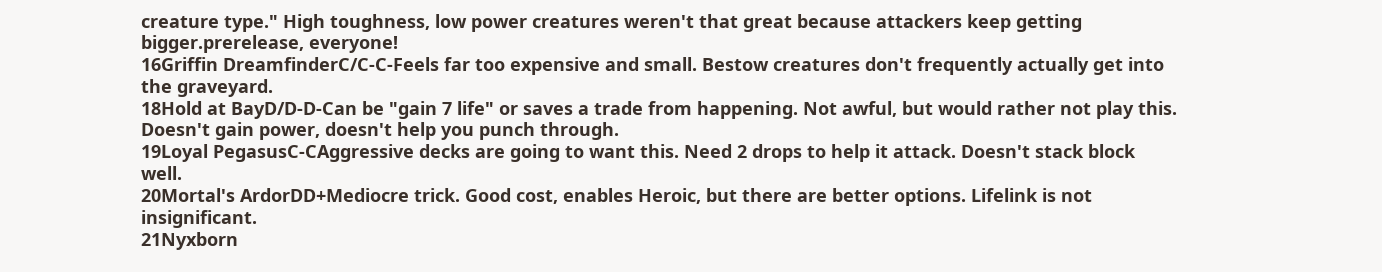creature type." High toughness, low power creatures weren't that great because attackers keep getting bigger.prerelease, everyone!
16Griffin DreamfinderC/C-C-Feels far too expensive and small. Bestow creatures don't frequently actually get into the graveyard.
18Hold at BayD/D-D-Can be "gain 7 life" or saves a trade from happening. Not awful, but would rather not play this. Doesn't gain power, doesn't help you punch through.
19Loyal PegasusC-CAggressive decks are going to want this. Need 2 drops to help it attack. Doesn't stack block well.
20Mortal's ArdorDD+Mediocre trick. Good cost, enables Heroic, but there are better options. Lifelink is not insignificant.
21Nyxborn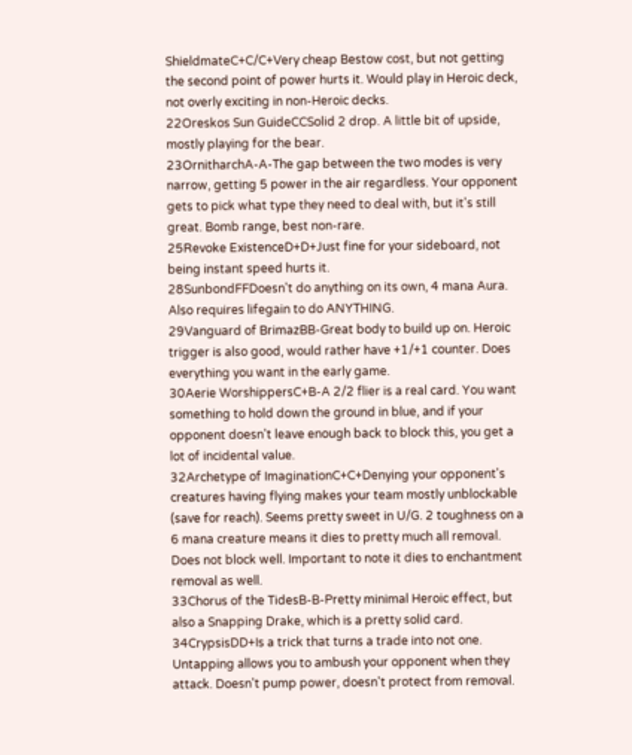ShieldmateC+C/C+Very cheap Bestow cost, but not getting the second point of power hurts it. Would play in Heroic deck, not overly exciting in non-Heroic decks.
22Oreskos Sun GuideCCSolid 2 drop. A little bit of upside, mostly playing for the bear.
23OrnitharchA-A-The gap between the two modes is very narrow, getting 5 power in the air regardless. Your opponent gets to pick what type they need to deal with, but it's still great. Bomb range, best non-rare.
25Revoke ExistenceD+D+Just fine for your sideboard, not being instant speed hurts it.
28SunbondFFDoesn't do anything on its own, 4 mana Aura. Also requires lifegain to do ANYTHING.
29Vanguard of BrimazBB-Great body to build up on. Heroic trigger is also good, would rather have +1/+1 counter. Does everything you want in the early game.
30Aerie WorshippersC+B-A 2/2 flier is a real card. You want something to hold down the ground in blue, and if your opponent doesn't leave enough back to block this, you get a lot of incidental value.
32Archetype of ImaginationC+C+Denying your opponent's creatures having flying makes your team mostly unblockable (save for reach). Seems pretty sweet in U/G. 2 toughness on a 6 mana creature means it dies to pretty much all removal. Does not block well. Important to note it dies to enchantment removal as well.
33Chorus of the TidesB-B-Pretty minimal Heroic effect, but also a Snapping Drake, which is a pretty solid card.
34CrypsisDD+Is a trick that turns a trade into not one. Untapping allows you to ambush your opponent when they attack. Doesn't pump power, doesn't protect from removal.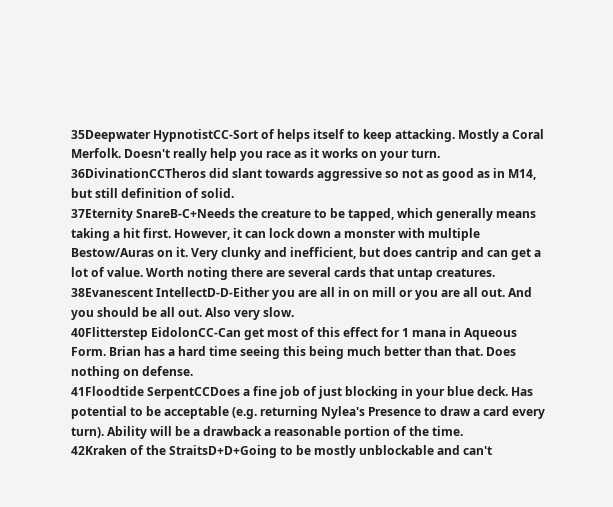35Deepwater HypnotistCC-Sort of helps itself to keep attacking. Mostly a Coral Merfolk. Doesn't really help you race as it works on your turn.
36DivinationCCTheros did slant towards aggressive so not as good as in M14, but still definition of solid.
37Eternity SnareB-C+Needs the creature to be tapped, which generally means taking a hit first. However, it can lock down a monster with multiple Bestow/Auras on it. Very clunky and inefficient, but does cantrip and can get a lot of value. Worth noting there are several cards that untap creatures.
38Evanescent IntellectD-D-Either you are all in on mill or you are all out. And you should be all out. Also very slow.
40Flitterstep EidolonCC-Can get most of this effect for 1 mana in Aqueous Form. Brian has a hard time seeing this being much better than that. Does nothing on defense.
41Floodtide SerpentCCDoes a fine job of just blocking in your blue deck. Has potential to be acceptable (e.g. returning Nylea's Presence to draw a card every turn). Ability will be a drawback a reasonable portion of the time.
42Kraken of the StraitsD+D+Going to be mostly unblockable and can't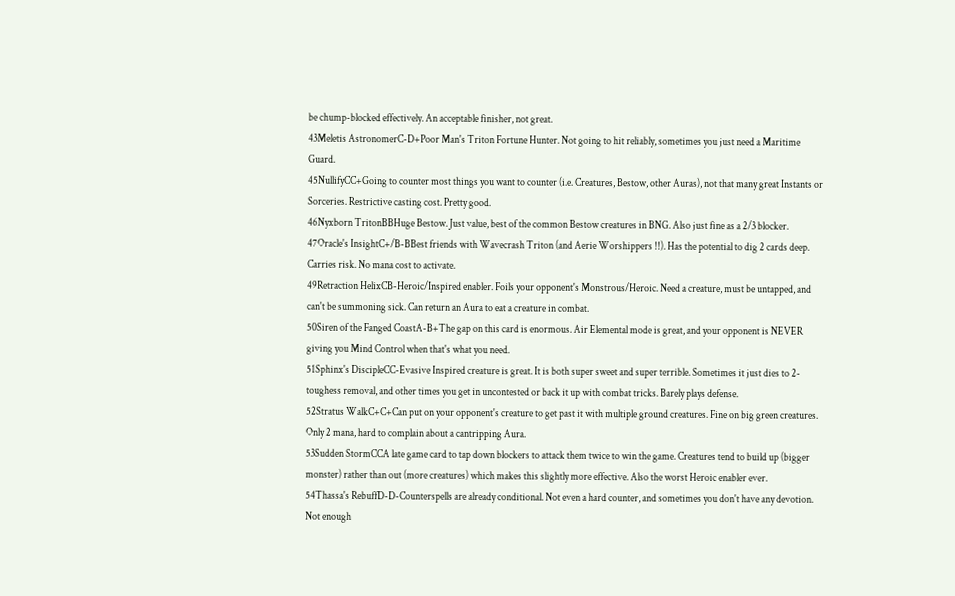be chump-blocked effectively. An acceptable finisher, not great.
43Meletis AstronomerC-D+Poor Man's Triton Fortune Hunter. Not going to hit reliably, sometimes you just need a Maritime Guard.
45NullifyCC+Going to counter most things you want to counter (i.e. Creatures, Bestow, other Auras), not that many great Instants or Sorceries. Restrictive casting cost. Pretty good.
46Nyxborn TritonBBHuge Bestow. Just value, best of the common Bestow creatures in BNG. Also just fine as a 2/3 blocker.
47Oracle's InsightC+/B-BBest friends with Wavecrash Triton (and Aerie Worshippers !!). Has the potential to dig 2 cards deep. Carries risk. No mana cost to activate.
49Retraction HelixCB-Heroic/Inspired enabler. Foils your opponent's Monstrous/Heroic. Need a creature, must be untapped, and can't be summoning sick. Can return an Aura to eat a creature in combat.
50Siren of the Fanged CoastA-B+The gap on this card is enormous. Air Elemental mode is great, and your opponent is NEVER giving you Mind Control when that's what you need.
51Sphinx's DiscipleCC-Evasive Inspired creature is great. It is both super sweet and super terrible. Sometimes it just dies to 2-toughess removal, and other times you get in uncontested or back it up with combat tricks. Barely plays defense.
52Stratus WalkC+C+Can put on your opponent's creature to get past it with multiple ground creatures. Fine on big green creatures. Only 2 mana, hard to complain about a cantripping Aura.
53Sudden StormCCA late game card to tap down blockers to attack them twice to win the game. Creatures tend to build up (bigger monster) rather than out (more creatures) which makes this slightly more effective. Also the worst Heroic enabler ever.
54Thassa's RebuffD-D-Counterspells are already conditional. Not even a hard counter, and sometimes you don't have any devotion. Not enough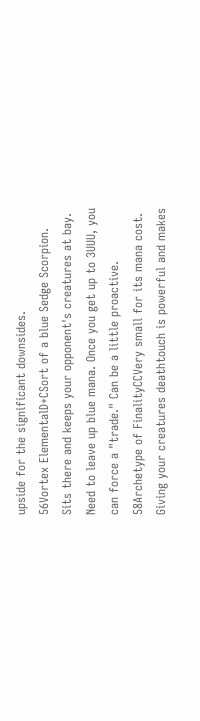upside for the significant downsides.
56Vortex ElementalD+CSort of a blue Sedge Scorpion. Sits there and keeps your opponent's creatures at bay. Need to leave up blue mana. Once you get up to 3UUU, you can force a "trade." Can be a little proactive.
58Archetype of FinalityCCVery small for its mana cost. Giving your creatures deathtouch is powerful and makes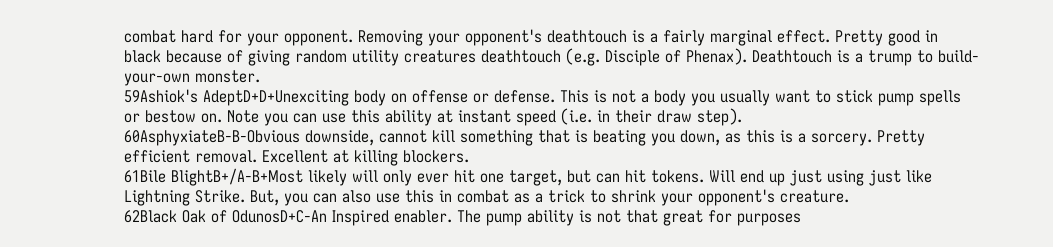combat hard for your opponent. Removing your opponent's deathtouch is a fairly marginal effect. Pretty good in black because of giving random utility creatures deathtouch (e.g. Disciple of Phenax). Deathtouch is a trump to build-your-own monster.
59Ashiok's AdeptD+D+Unexciting body on offense or defense. This is not a body you usually want to stick pump spells or bestow on. Note you can use this ability at instant speed (i.e. in their draw step).
60AsphyxiateB-B-Obvious downside, cannot kill something that is beating you down, as this is a sorcery. Pretty efficient removal. Excellent at killing blockers.
61Bile BlightB+/A-B+Most likely will only ever hit one target, but can hit tokens. Will end up just using just like Lightning Strike. But, you can also use this in combat as a trick to shrink your opponent's creature.
62Black Oak of OdunosD+C-An Inspired enabler. The pump ability is not that great for purposes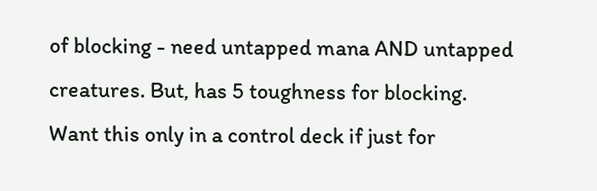of blocking - need untapped mana AND untapped creatures. But, has 5 toughness for blocking. Want this only in a control deck if just for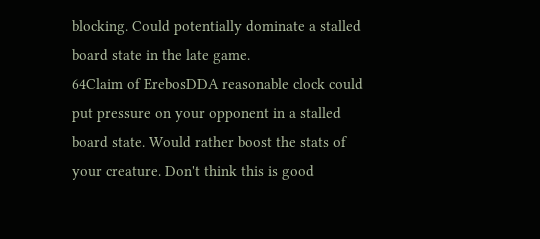blocking. Could potentially dominate a stalled board state in the late game.
64Claim of ErebosDDA reasonable clock could put pressure on your opponent in a stalled board state. Would rather boost the stats of your creature. Don't think this is good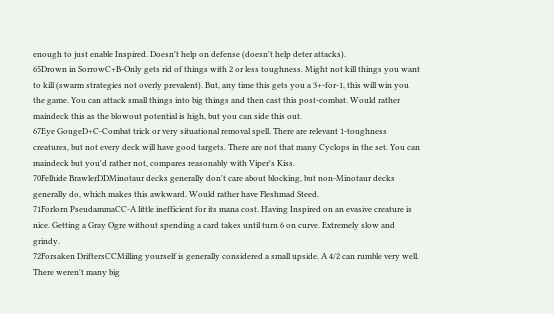enough to just enable Inspired. Doesn't help on defense (doesn't help deter attacks).
65Drown in SorrowC+B-Only gets rid of things with 2 or less toughness. Might not kill things you want to kill (swarm strategies not overly prevalent). But, any time this gets you a 3+-for-1, this will win you the game. You can attack small things into big things and then cast this post-combat. Would rather maindeck this as the blowout potential is high, but you can side this out.
67Eye GougeD+C-Combat trick or very situational removal spell. There are relevant 1-toughness creatures, but not every deck will have good targets. There are not that many Cyclops in the set. You can maindeck but you'd rather not, compares reasonably with Viper's Kiss.
70Felhide BrawlerDDMinotaur decks generally don't care about blocking, but non-Minotaur decks generally do, which makes this awkward. Would rather have Fleshmad Steed.
71Forlorn PseudammaCC-A little inefficient for its mana cost. Having Inspired on an evasive creature is nice. Getting a Gray Ogre without spending a card takes until turn 6 on curve. Extremely slow and grindy.
72Forsaken DriftersCCMilling yourself is generally considered a small upside. A 4/2 can rumble very well. There weren't many big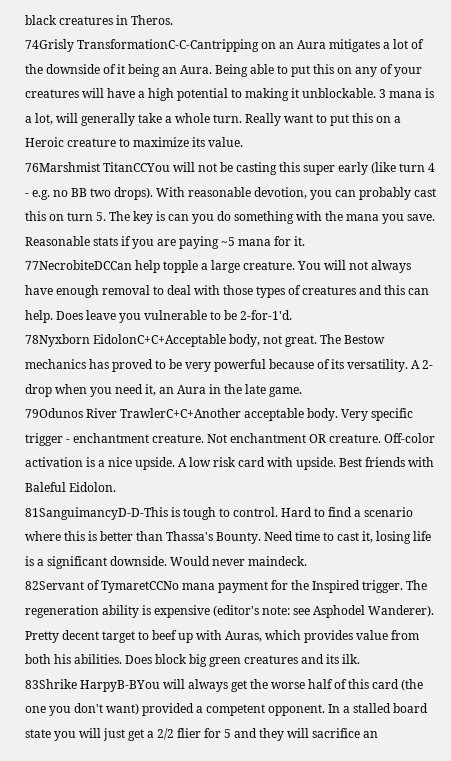black creatures in Theros.
74Grisly TransformationC-C-Cantripping on an Aura mitigates a lot of the downside of it being an Aura. Being able to put this on any of your creatures will have a high potential to making it unblockable. 3 mana is a lot, will generally take a whole turn. Really want to put this on a Heroic creature to maximize its value.
76Marshmist TitanCCYou will not be casting this super early (like turn 4 - e.g. no BB two drops). With reasonable devotion, you can probably cast this on turn 5. The key is can you do something with the mana you save. Reasonable stats if you are paying ~5 mana for it.
77NecrobiteDCCan help topple a large creature. You will not always have enough removal to deal with those types of creatures and this can help. Does leave you vulnerable to be 2-for-1'd.
78Nyxborn EidolonC+C+Acceptable body, not great. The Bestow mechanics has proved to be very powerful because of its versatility. A 2-drop when you need it, an Aura in the late game.
79Odunos River TrawlerC+C+Another acceptable body. Very specific trigger - enchantment creature. Not enchantment OR creature. Off-color activation is a nice upside. A low risk card with upside. Best friends with Baleful Eidolon.
81SanguimancyD-D-This is tough to control. Hard to find a scenario where this is better than Thassa's Bounty. Need time to cast it, losing life is a significant downside. Would never maindeck.
82Servant of TymaretCCNo mana payment for the Inspired trigger. The regeneration ability is expensive (editor's note: see Asphodel Wanderer). Pretty decent target to beef up with Auras, which provides value from both his abilities. Does block big green creatures and its ilk.
83Shrike HarpyB-BYou will always get the worse half of this card (the one you don't want) provided a competent opponent. In a stalled board state you will just get a 2/2 flier for 5 and they will sacrifice an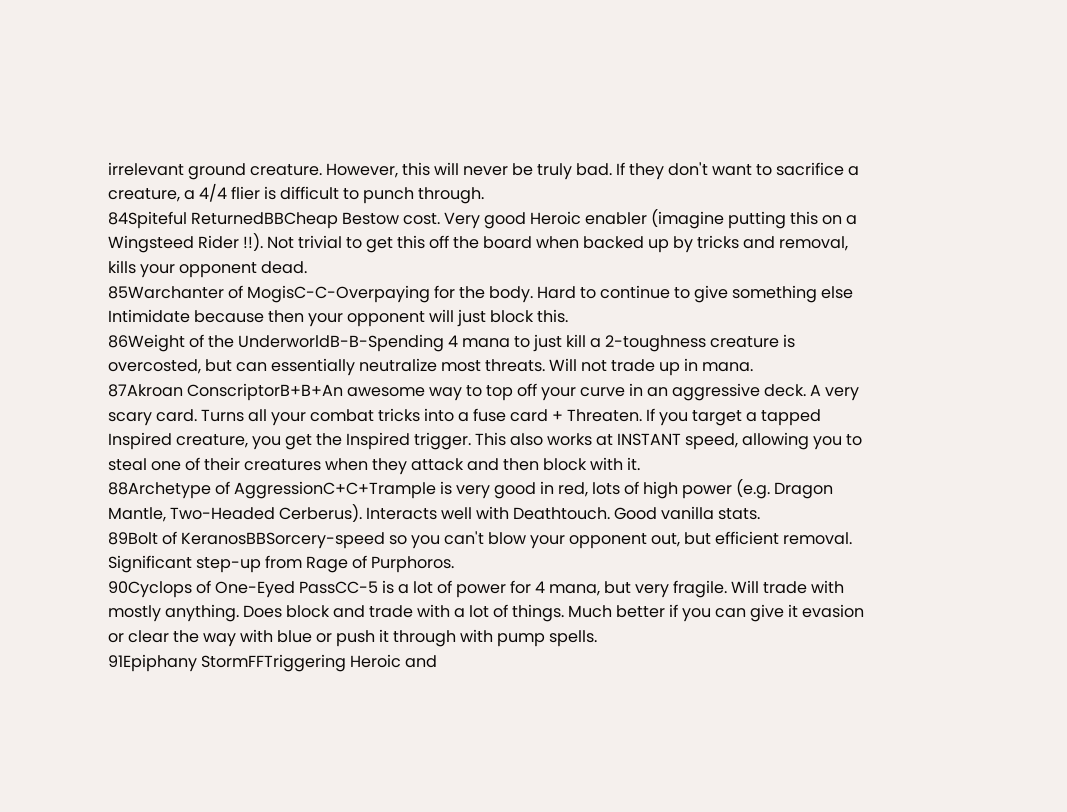irrelevant ground creature. However, this will never be truly bad. If they don't want to sacrifice a creature, a 4/4 flier is difficult to punch through.
84Spiteful ReturnedBBCheap Bestow cost. Very good Heroic enabler (imagine putting this on a Wingsteed Rider !!). Not trivial to get this off the board when backed up by tricks and removal, kills your opponent dead.
85Warchanter of MogisC-C-Overpaying for the body. Hard to continue to give something else Intimidate because then your opponent will just block this.
86Weight of the UnderworldB-B-Spending 4 mana to just kill a 2-toughness creature is overcosted, but can essentially neutralize most threats. Will not trade up in mana.
87Akroan ConscriptorB+B+An awesome way to top off your curve in an aggressive deck. A very scary card. Turns all your combat tricks into a fuse card + Threaten. If you target a tapped Inspired creature, you get the Inspired trigger. This also works at INSTANT speed, allowing you to steal one of their creatures when they attack and then block with it.
88Archetype of AggressionC+C+Trample is very good in red, lots of high power (e.g. Dragon Mantle, Two-Headed Cerberus). Interacts well with Deathtouch. Good vanilla stats.
89Bolt of KeranosBBSorcery-speed so you can't blow your opponent out, but efficient removal. Significant step-up from Rage of Purphoros.
90Cyclops of One-Eyed PassCC-5 is a lot of power for 4 mana, but very fragile. Will trade with mostly anything. Does block and trade with a lot of things. Much better if you can give it evasion or clear the way with blue or push it through with pump spells.
91Epiphany StormFFTriggering Heroic and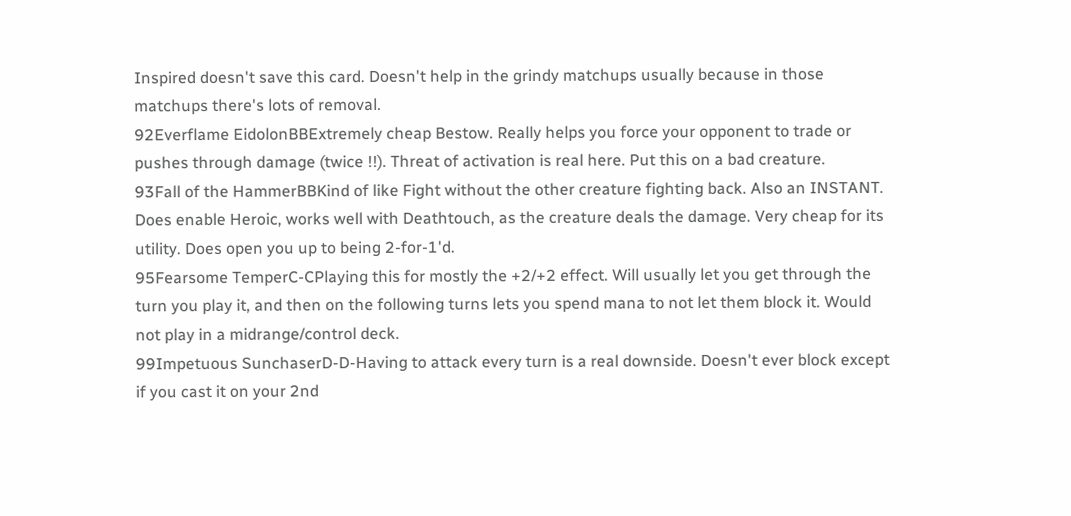Inspired doesn't save this card. Doesn't help in the grindy matchups usually because in those matchups there's lots of removal.
92Everflame EidolonBBExtremely cheap Bestow. Really helps you force your opponent to trade or pushes through damage (twice !!). Threat of activation is real here. Put this on a bad creature.
93Fall of the HammerBBKind of like Fight without the other creature fighting back. Also an INSTANT. Does enable Heroic, works well with Deathtouch, as the creature deals the damage. Very cheap for its utility. Does open you up to being 2-for-1'd.
95Fearsome TemperC-CPlaying this for mostly the +2/+2 effect. Will usually let you get through the turn you play it, and then on the following turns lets you spend mana to not let them block it. Would not play in a midrange/control deck.
99Impetuous SunchaserD-D-Having to attack every turn is a real downside. Doesn't ever block except if you cast it on your 2nd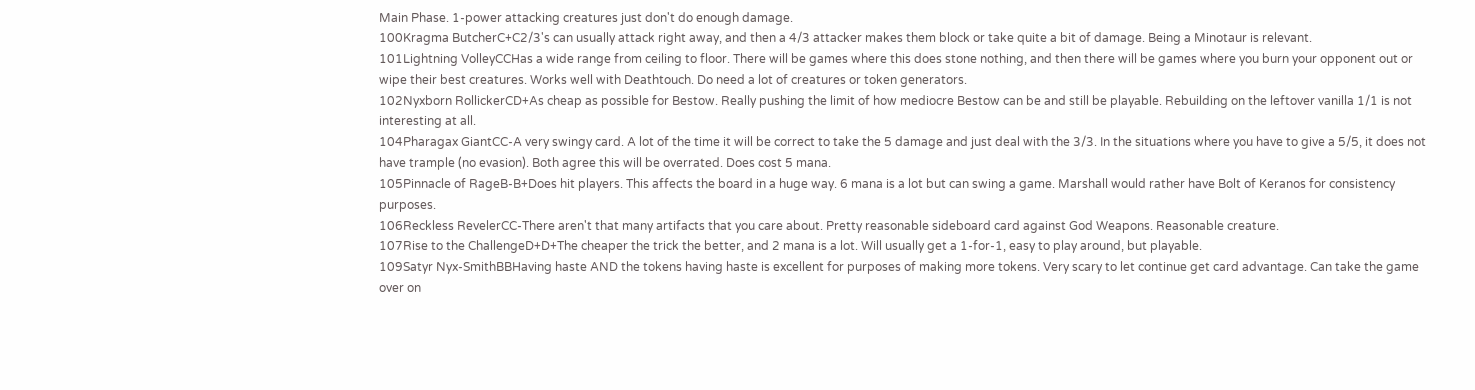Main Phase. 1-power attacking creatures just don't do enough damage.
100Kragma ButcherC+C2/3's can usually attack right away, and then a 4/3 attacker makes them block or take quite a bit of damage. Being a Minotaur is relevant.
101Lightning VolleyCCHas a wide range from ceiling to floor. There will be games where this does stone nothing, and then there will be games where you burn your opponent out or wipe their best creatures. Works well with Deathtouch. Do need a lot of creatures or token generators.
102Nyxborn RollickerCD+As cheap as possible for Bestow. Really pushing the limit of how mediocre Bestow can be and still be playable. Rebuilding on the leftover vanilla 1/1 is not interesting at all.
104Pharagax GiantCC-A very swingy card. A lot of the time it will be correct to take the 5 damage and just deal with the 3/3. In the situations where you have to give a 5/5, it does not have trample (no evasion). Both agree this will be overrated. Does cost 5 mana.
105Pinnacle of RageB-B+Does hit players. This affects the board in a huge way. 6 mana is a lot but can swing a game. Marshall would rather have Bolt of Keranos for consistency purposes.
106Reckless RevelerCC-There aren't that many artifacts that you care about. Pretty reasonable sideboard card against God Weapons. Reasonable creature.
107Rise to the ChallengeD+D+The cheaper the trick the better, and 2 mana is a lot. Will usually get a 1-for-1, easy to play around, but playable.
109Satyr Nyx-SmithBBHaving haste AND the tokens having haste is excellent for purposes of making more tokens. Very scary to let continue get card advantage. Can take the game over on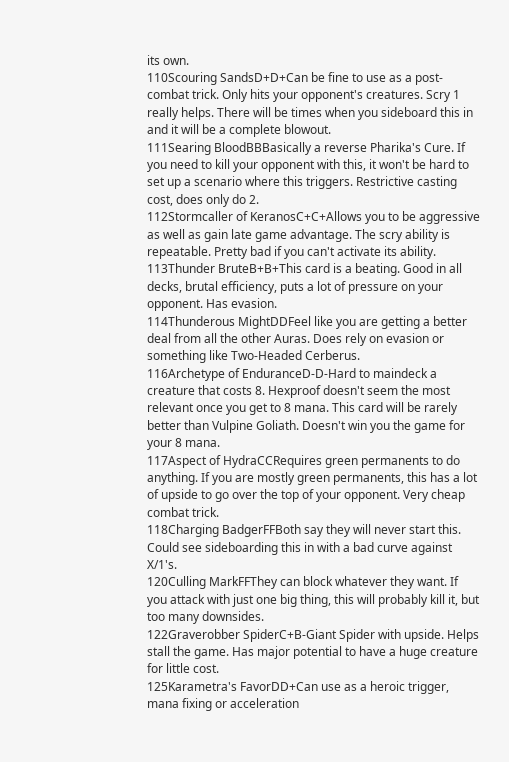its own.
110Scouring SandsD+D+Can be fine to use as a post-combat trick. Only hits your opponent's creatures. Scry 1 really helps. There will be times when you sideboard this in and it will be a complete blowout.
111Searing BloodBBBasically a reverse Pharika's Cure. If you need to kill your opponent with this, it won't be hard to set up a scenario where this triggers. Restrictive casting cost, does only do 2.
112Stormcaller of KeranosC+C+Allows you to be aggressive as well as gain late game advantage. The scry ability is repeatable. Pretty bad if you can't activate its ability.
113Thunder BruteB+B+This card is a beating. Good in all decks, brutal efficiency, puts a lot of pressure on your opponent. Has evasion.
114Thunderous MightDDFeel like you are getting a better deal from all the other Auras. Does rely on evasion or something like Two-Headed Cerberus.
116Archetype of EnduranceD-D-Hard to maindeck a creature that costs 8. Hexproof doesn't seem the most relevant once you get to 8 mana. This card will be rarely better than Vulpine Goliath. Doesn't win you the game for your 8 mana.
117Aspect of HydraCCRequires green permanents to do anything. If you are mostly green permanents, this has a lot of upside to go over the top of your opponent. Very cheap combat trick.
118Charging BadgerFFBoth say they will never start this. Could see sideboarding this in with a bad curve against X/1's.
120Culling MarkFFThey can block whatever they want. If you attack with just one big thing, this will probably kill it, but too many downsides.
122Graverobber SpiderC+B-Giant Spider with upside. Helps stall the game. Has major potential to have a huge creature for little cost.
125Karametra's FavorDD+Can use as a heroic trigger, mana fixing or acceleration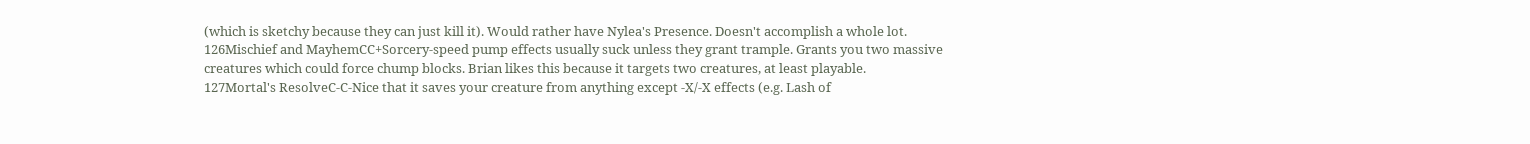(which is sketchy because they can just kill it). Would rather have Nylea's Presence. Doesn't accomplish a whole lot.
126Mischief and MayhemCC+Sorcery-speed pump effects usually suck unless they grant trample. Grants you two massive creatures which could force chump blocks. Brian likes this because it targets two creatures, at least playable.
127Mortal's ResolveC-C-Nice that it saves your creature from anything except -X/-X effects (e.g. Lash of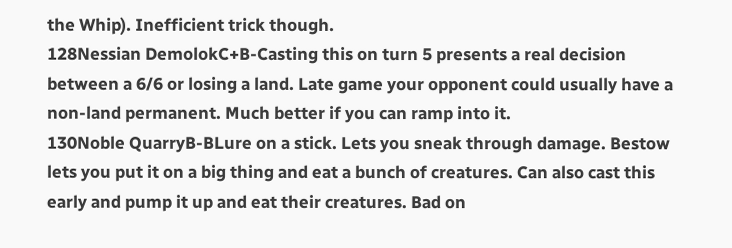the Whip). Inefficient trick though.
128Nessian DemolokC+B-Casting this on turn 5 presents a real decision between a 6/6 or losing a land. Late game your opponent could usually have a non-land permanent. Much better if you can ramp into it.
130Noble QuarryB-BLure on a stick. Lets you sneak through damage. Bestow lets you put it on a big thing and eat a bunch of creatures. Can also cast this early and pump it up and eat their creatures. Bad on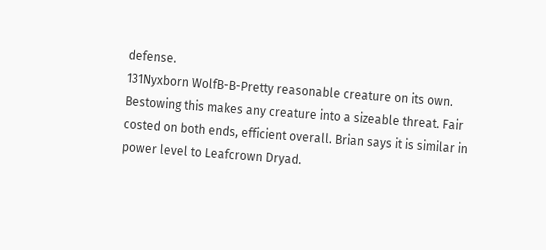defense.
131Nyxborn WolfB-B-Pretty reasonable creature on its own. Bestowing this makes any creature into a sizeable threat. Fair costed on both ends, efficient overall. Brian says it is similar in power level to Leafcrown Dryad.